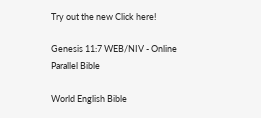Try out the new Click here!

Genesis 11:7 WEB/NIV - Online Parallel Bible

World English Bible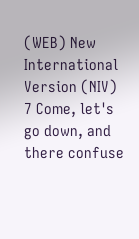(WEB) New International Version (NIV)
7 Come, let's go down, and there confuse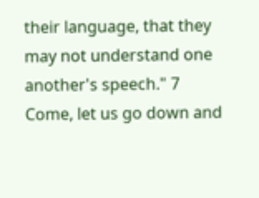their language, that they may not understand one another's speech." 7 Come, let us go down and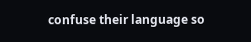confuse their language so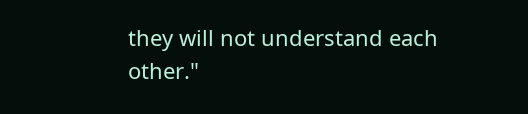they will not understand each other."